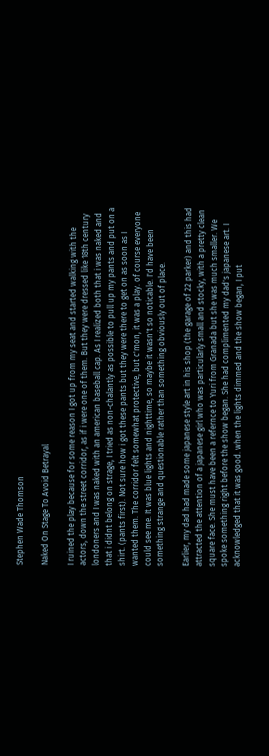Stephen Wade Thomson

Naked On Stage To Avoid Betrayal

I ruined the play because for some reason I got up from my seat and started walking with the actors, down the street corridor, as if i were one of them. But they were dressed like 18th century londoners and I was naked with an american baseball cap. As I realized both that i was naked and that i didnt belong on strage, I tried as non-chalantly as possible to pull up my pants and put on a shirt. (pants first). Not sure how i got these pants but they were there to get on as soon as I wanted them. The corridor felt somewhat protective, but c'mon, it was a play. of course everyone could see me. It was blue lights and nighttime, so maybe it wasn't so noticable. I'd have been something strange and questionable rather than something obviously out of place.

Earlier, my dad had made some japanese style art in his shop (the garage of 22 parker) and this had attracted the attention of a japanese girl who was particularly small and stocky, with a pretty clean square face. She must have been a refernce to Yuri from Granada but she was much smaller. We spoke something right before the show began. She had complimented my dad's japanese art. I acknowledged that it was good. when the lights dimmed and the show began, I put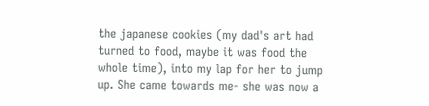the japanese cookies (my dad's art had turned to food, maybe it was food the whole time), into my lap for her to jump up. She came towards me- she was now a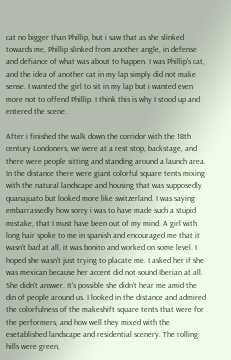cat no bigger than Phillip, but i saw that as she slinked towards me, Phillip slinked from another angle, in defense and defiance of what was about to happen. I was Phillip's cat, and the idea of another cat in my lap simply did not make sense. I wanted the girl to sit in my lap but i wanted even more not to offend Phillip. I think this is why I stood up and entered the scene.

After i finished the walk down the corridor with the 18th century Londoners, we were at a rest stop, backstage, and there were people sitting and standing around a launch area. In the distance there were giant colorful square tents mixing with the natural landscape and housing that was supposedly quanajuato but looked more like switzerland. I was saying embarrassedly how sorry i was to have made such a stupid mistake, that I must have been out of my mind. A girl with long hair spoke to me in spanish and encouraged me that it wasn't bad at all, it was bonito and worked on some level. I hoped she wasn't just trying to placate me. I asked her if she was mexican because her accent did not sound Iberian at all. She didn't answer. It's possible she didn't hear me amid the din of people around us. I looked in the distance and admired the colorfulness of the makeshift square tents that were for the performers, and how well they mixed with the esetablished landscape and residential scenery. The rolling hills were green,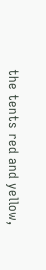the tents red and yellow,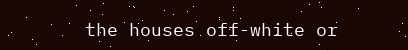the houses off-white or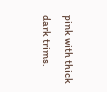pink with thick dark trims.